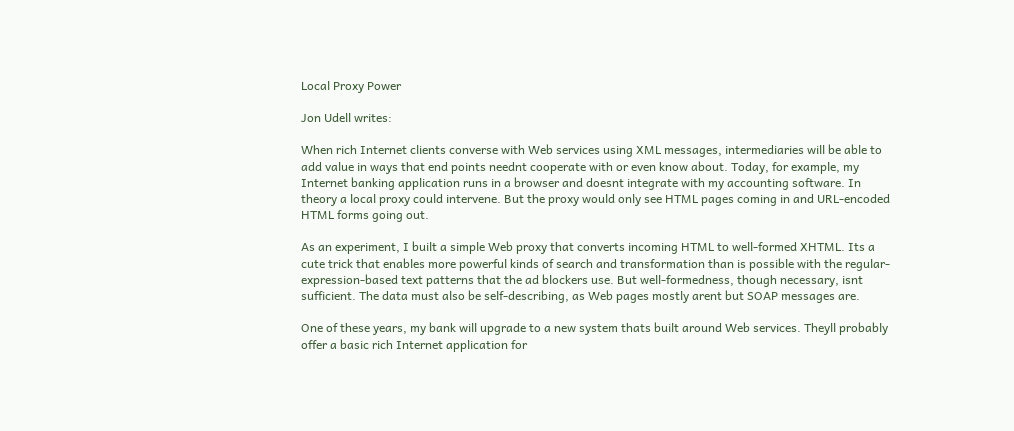Local Proxy Power

Jon Udell writes:

When rich Internet clients converse with Web services using XML messages, intermediaries will be able to add value in ways that end points neednt cooperate with or even know about. Today, for example, my Internet banking application runs in a browser and doesnt integrate with my accounting software. In theory a local proxy could intervene. But the proxy would only see HTML pages coming in and URL-encoded HTML forms going out.

As an experiment, I built a simple Web proxy that converts incoming HTML to well-formed XHTML. Its a cute trick that enables more powerful kinds of search and transformation than is possible with the regular-expression-based text patterns that the ad blockers use. But well-formedness, though necessary, isnt sufficient. The data must also be self-describing, as Web pages mostly arent but SOAP messages are.

One of these years, my bank will upgrade to a new system thats built around Web services. Theyll probably offer a basic rich Internet application for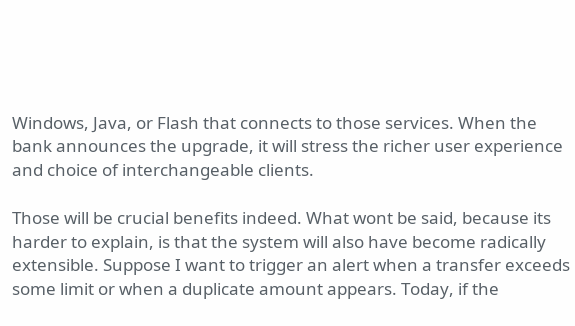Windows, Java, or Flash that connects to those services. When the bank announces the upgrade, it will stress the richer user experience and choice of interchangeable clients.

Those will be crucial benefits indeed. What wont be said, because its harder to explain, is that the system will also have become radically extensible. Suppose I want to trigger an alert when a transfer exceeds some limit or when a duplicate amount appears. Today, if the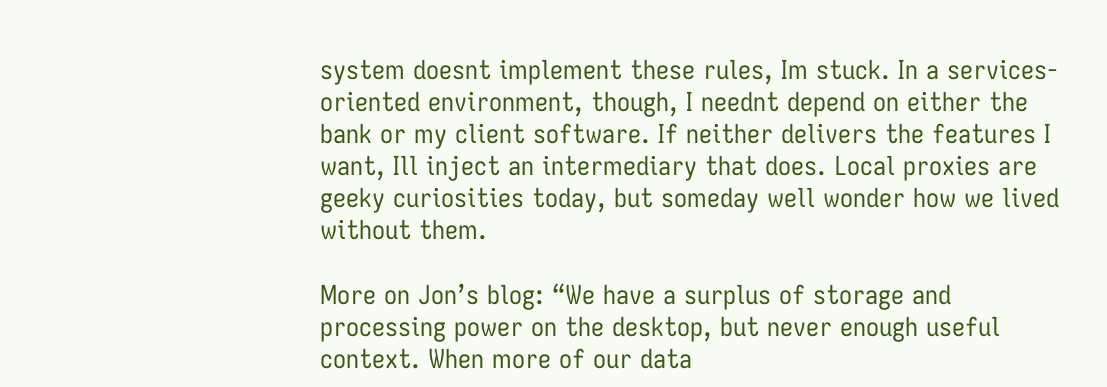system doesnt implement these rules, Im stuck. In a services-oriented environment, though, I neednt depend on either the bank or my client software. If neither delivers the features I want, Ill inject an intermediary that does. Local proxies are geeky curiosities today, but someday well wonder how we lived without them.

More on Jon’s blog: “We have a surplus of storage and processing power on the desktop, but never enough useful context. When more of our data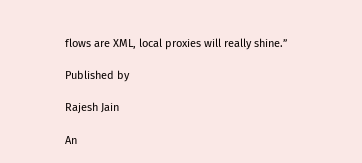flows are XML, local proxies will really shine.”

Published by

Rajesh Jain

An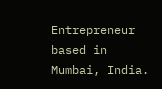Entrepreneur based in Mumbai, India.